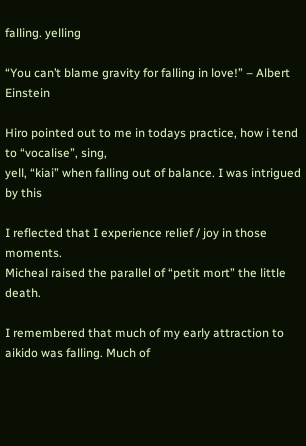falling. yelling

“You can’t blame gravity for falling in love!” – Albert Einstein

Hiro pointed out to me in todays practice, how i tend to “vocalise”, sing,
yell, “kiai” when falling out of balance. I was intrigued by this

I reflected that I experience relief / joy in those moments.
Micheal raised the parallel of “petit mort” the little death.

I remembered that much of my early attraction to aikido was falling. Much of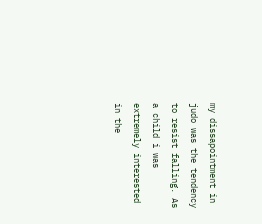my dissapointment in judo was the tendency to resist falling. As a child i was extremely interested in the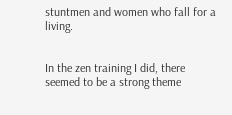stuntmen and women who fall for a living.


In the zen training I did, there seemed to be a strong theme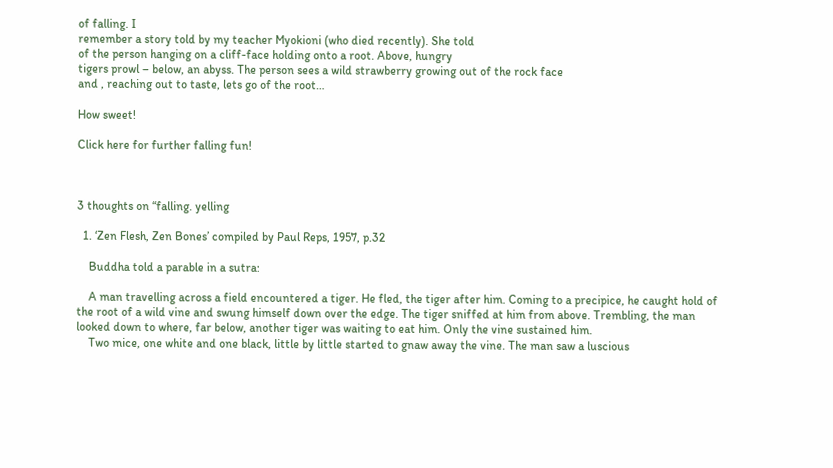of falling. I
remember a story told by my teacher Myokioni (who died recently). She told
of the person hanging on a cliff-face holding onto a root. Above, hungry
tigers prowl – below, an abyss. The person sees a wild strawberry growing out of the rock face
and , reaching out to taste, lets go of the root…

How sweet!

Click here for further falling fun!



3 thoughts on “falling. yelling

  1. ‘Zen Flesh, Zen Bones’ compiled by Paul Reps, 1957, p.32

    Buddha told a parable in a sutra:

    A man travelling across a field encountered a tiger. He fled, the tiger after him. Coming to a precipice, he caught hold of the root of a wild vine and swung himself down over the edge. The tiger sniffed at him from above. Trembling, the man looked down to where, far below, another tiger was waiting to eat him. Only the vine sustained him.
    Two mice, one white and one black, little by little started to gnaw away the vine. The man saw a luscious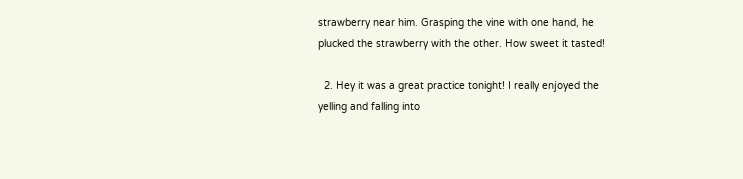strawberry near him. Grasping the vine with one hand, he plucked the strawberry with the other. How sweet it tasted!

  2. Hey it was a great practice tonight! I really enjoyed the yelling and falling into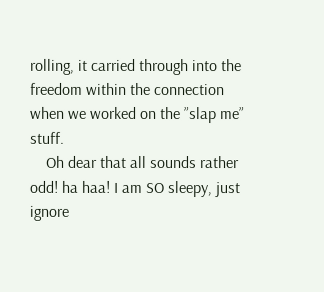rolling, it carried through into the freedom within the connection when we worked on the ”slap me” stuff.
    Oh dear that all sounds rather odd! ha haa! I am SO sleepy, just ignore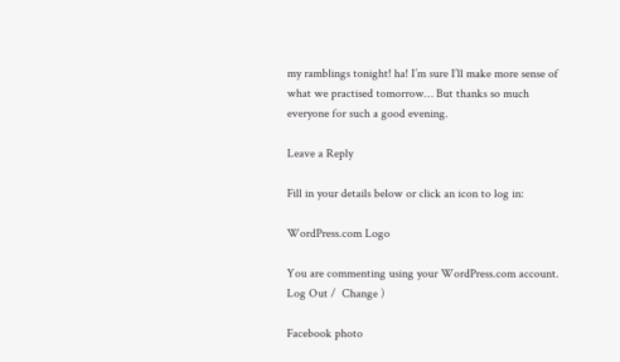my ramblings tonight! ha! I’m sure I’ll make more sense of what we practised tomorrow… But thanks so much everyone for such a good evening.

Leave a Reply

Fill in your details below or click an icon to log in:

WordPress.com Logo

You are commenting using your WordPress.com account. Log Out /  Change )

Facebook photo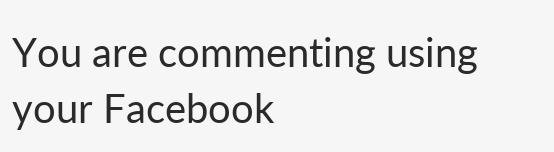You are commenting using your Facebook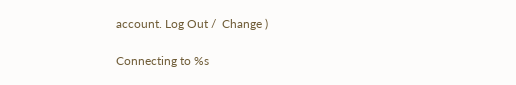account. Log Out /  Change )

Connecting to %s